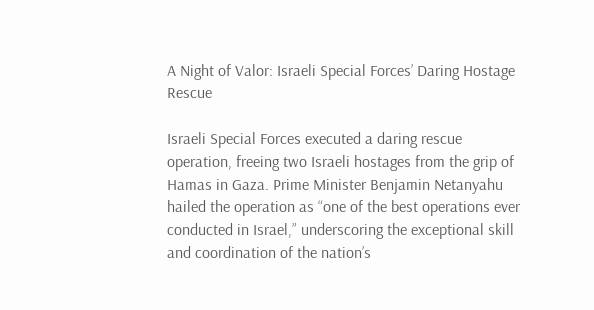A Night of Valor: Israeli Special Forces’ Daring Hostage Rescue

Israeli Special Forces executed a daring rescue operation, freeing two Israeli hostages from the grip of Hamas in Gaza. Prime Minister Benjamin Netanyahu hailed the operation as “one of the best operations ever conducted in Israel,” underscoring the exceptional skill and coordination of the nation’s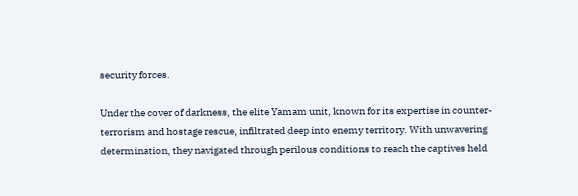security forces.

Under the cover of darkness, the elite Yamam unit, known for its expertise in counter-terrorism and hostage rescue, infiltrated deep into enemy territory. With unwavering determination, they navigated through perilous conditions to reach the captives held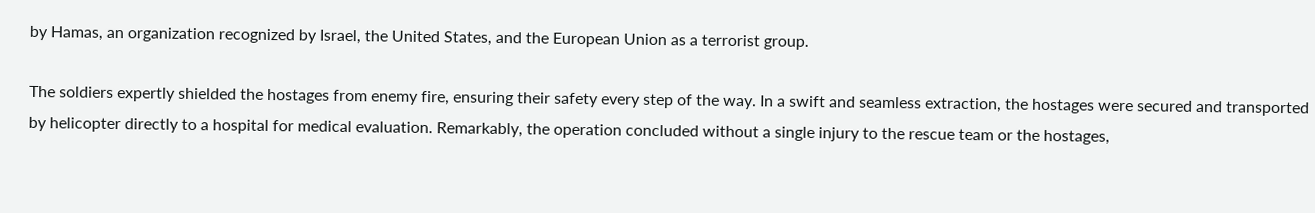by Hamas, an organization recognized by Israel, the United States, and the European Union as a terrorist group.

The soldiers expertly shielded the hostages from enemy fire, ensuring their safety every step of the way. In a swift and seamless extraction, the hostages were secured and transported by helicopter directly to a hospital for medical evaluation. Remarkably, the operation concluded without a single injury to the rescue team or the hostages,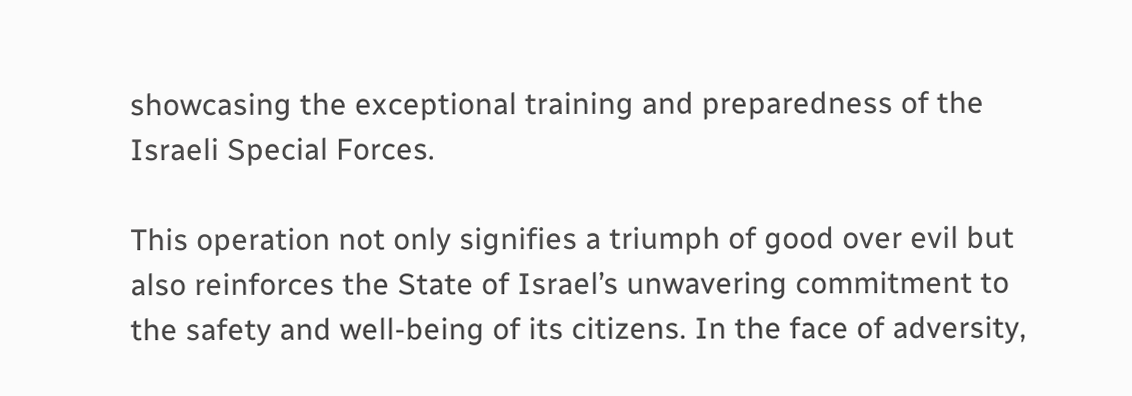showcasing the exceptional training and preparedness of the Israeli Special Forces.

This operation not only signifies a triumph of good over evil but also reinforces the State of Israel’s unwavering commitment to the safety and well-being of its citizens. In the face of adversity,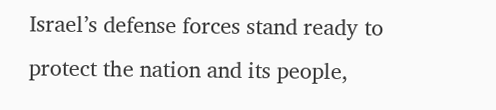Israel’s defense forces stand ready to protect the nation and its people,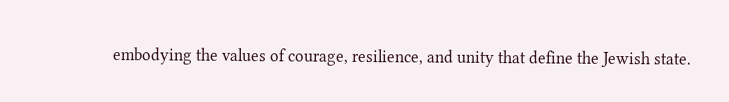embodying the values of courage, resilience, and unity that define the Jewish state.